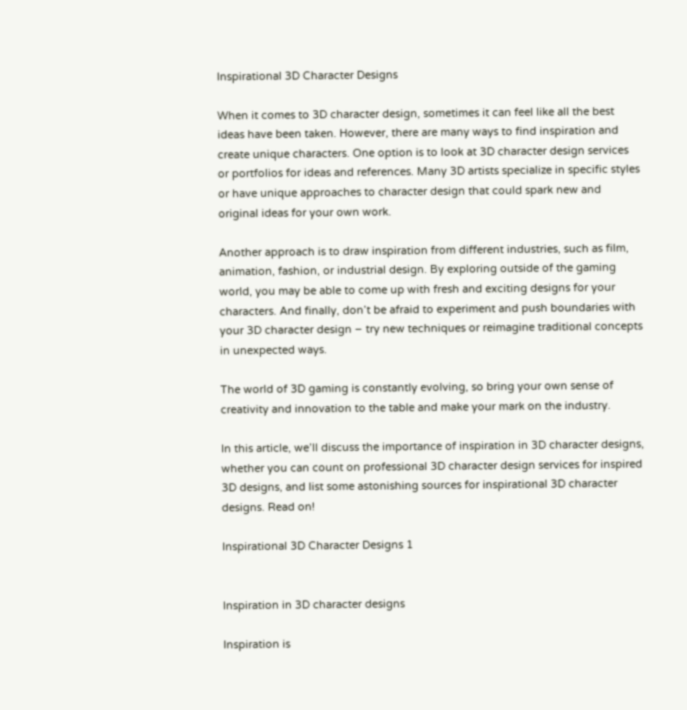Inspirational 3D Character Designs

When it comes to 3D character design, sometimes it can feel like all the best ideas have been taken. However, there are many ways to find inspiration and create unique characters. One option is to look at 3D character design services or portfolios for ideas and references. Many 3D artists specialize in specific styles or have unique approaches to character design that could spark new and original ideas for your own work.

Another approach is to draw inspiration from different industries, such as film, animation, fashion, or industrial design. By exploring outside of the gaming world, you may be able to come up with fresh and exciting designs for your characters. And finally, don’t be afraid to experiment and push boundaries with your 3D character design – try new techniques or reimagine traditional concepts in unexpected ways.

The world of 3D gaming is constantly evolving, so bring your own sense of creativity and innovation to the table and make your mark on the industry.

In this article, we’ll discuss the importance of inspiration in 3D character designs, whether you can count on professional 3D character design services for inspired 3D designs, and list some astonishing sources for inspirational 3D character designs. Read on!

Inspirational 3D Character Designs 1


Inspiration in 3D character designs

Inspiration is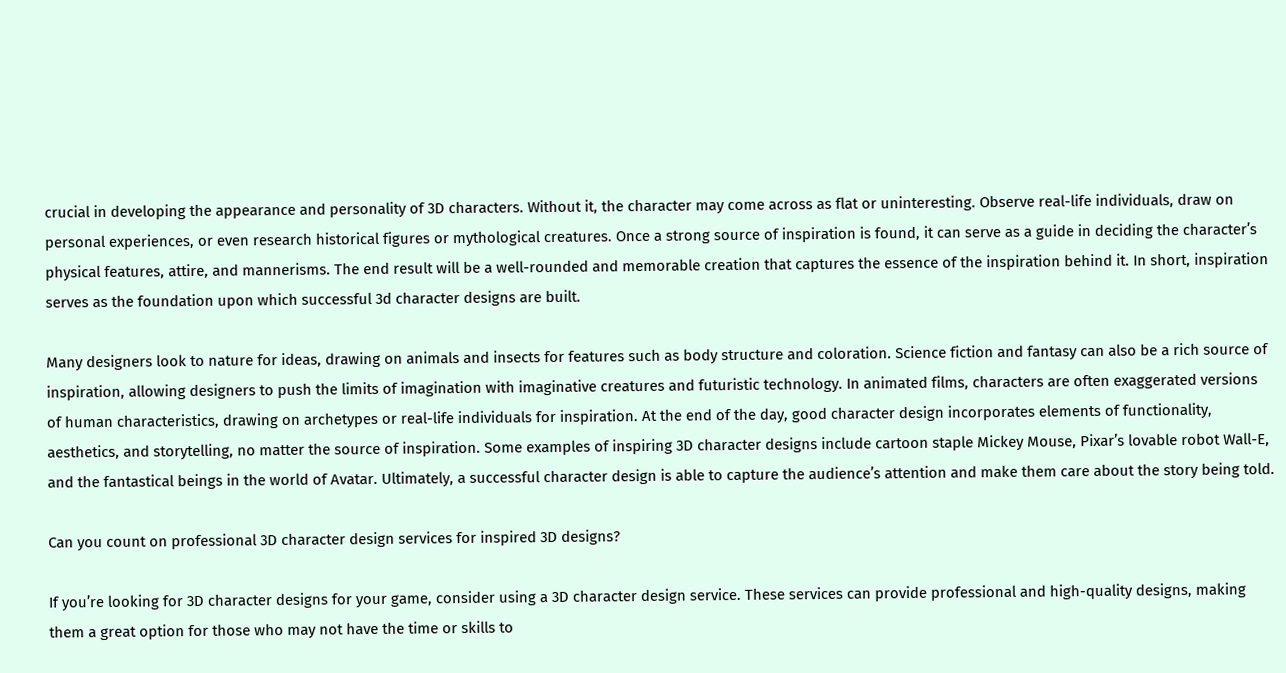crucial in developing the appearance and personality of 3D characters. Without it, the character may come across as flat or uninteresting. Observe real-life individuals, draw on personal experiences, or even research historical figures or mythological creatures. Once a strong source of inspiration is found, it can serve as a guide in deciding the character’s physical features, attire, and mannerisms. The end result will be a well-rounded and memorable creation that captures the essence of the inspiration behind it. In short, inspiration serves as the foundation upon which successful 3d character designs are built.

Many designers look to nature for ideas, drawing on animals and insects for features such as body structure and coloration. Science fiction and fantasy can also be a rich source of inspiration, allowing designers to push the limits of imagination with imaginative creatures and futuristic technology. In animated films, characters are often exaggerated versions of human characteristics, drawing on archetypes or real-life individuals for inspiration. At the end of the day, good character design incorporates elements of functionality, aesthetics, and storytelling, no matter the source of inspiration. Some examples of inspiring 3D character designs include cartoon staple Mickey Mouse, Pixar’s lovable robot Wall-E, and the fantastical beings in the world of Avatar. Ultimately, a successful character design is able to capture the audience’s attention and make them care about the story being told.

Can you count on professional 3D character design services for inspired 3D designs?

If you’re looking for 3D character designs for your game, consider using a 3D character design service. These services can provide professional and high-quality designs, making them a great option for those who may not have the time or skills to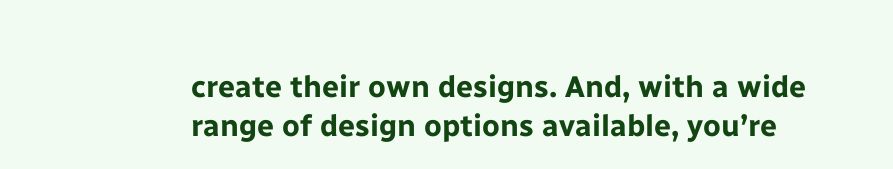create their own designs. And, with a wide range of design options available, you’re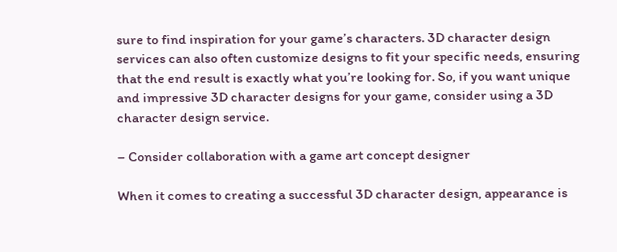sure to find inspiration for your game’s characters. 3D character design services can also often customize designs to fit your specific needs, ensuring that the end result is exactly what you’re looking for. So, if you want unique and impressive 3D character designs for your game, consider using a 3D character design service.

– Consider collaboration with a game art concept designer

When it comes to creating a successful 3D character design, appearance is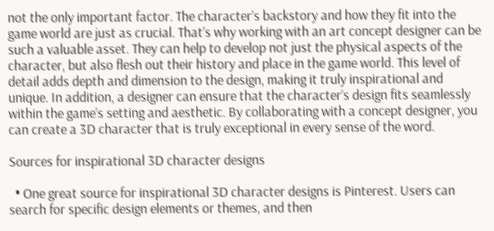not the only important factor. The character’s backstory and how they fit into the game world are just as crucial. That’s why working with an art concept designer can be such a valuable asset. They can help to develop not just the physical aspects of the character, but also flesh out their history and place in the game world. This level of detail adds depth and dimension to the design, making it truly inspirational and unique. In addition, a designer can ensure that the character’s design fits seamlessly within the game’s setting and aesthetic. By collaborating with a concept designer, you can create a 3D character that is truly exceptional in every sense of the word.

Sources for inspirational 3D character designs

  • One great source for inspirational 3D character designs is Pinterest. Users can search for specific design elements or themes, and then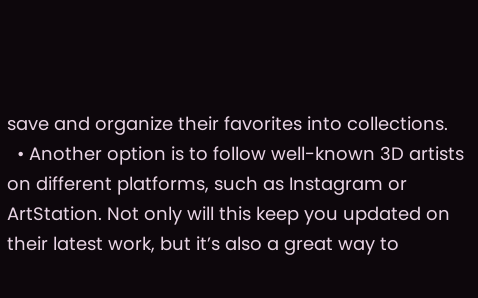save and organize their favorites into collections.
  • Another option is to follow well-known 3D artists on different platforms, such as Instagram or ArtStation. Not only will this keep you updated on their latest work, but it’s also a great way to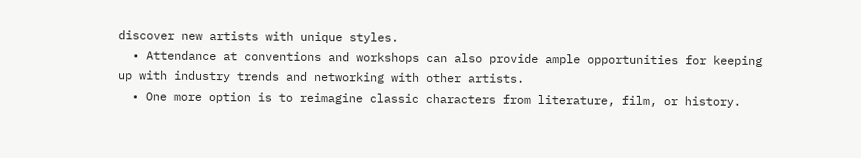discover new artists with unique styles.
  • Attendance at conventions and workshops can also provide ample opportunities for keeping up with industry trends and networking with other artists.
  • One more option is to reimagine classic characters from literature, film, or history.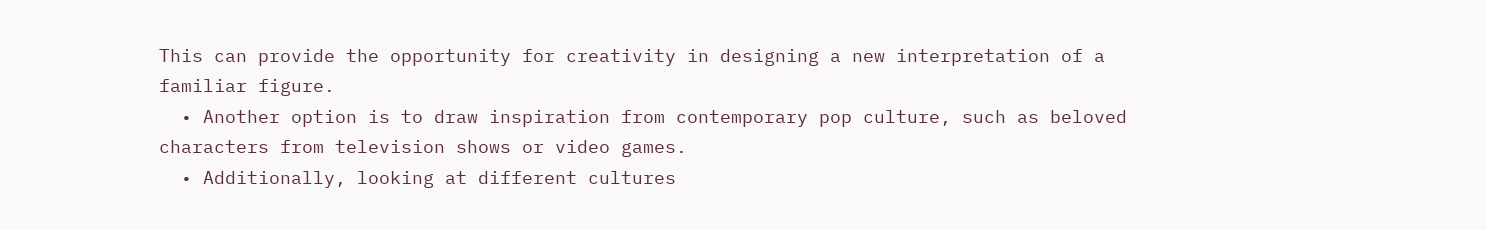This can provide the opportunity for creativity in designing a new interpretation of a familiar figure.
  • Another option is to draw inspiration from contemporary pop culture, such as beloved characters from television shows or video games.
  • Additionally, looking at different cultures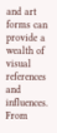and art forms can provide a wealth of visual references and influences. From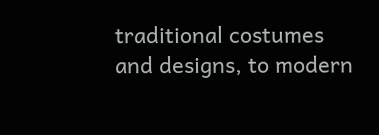traditional costumes and designs, to modern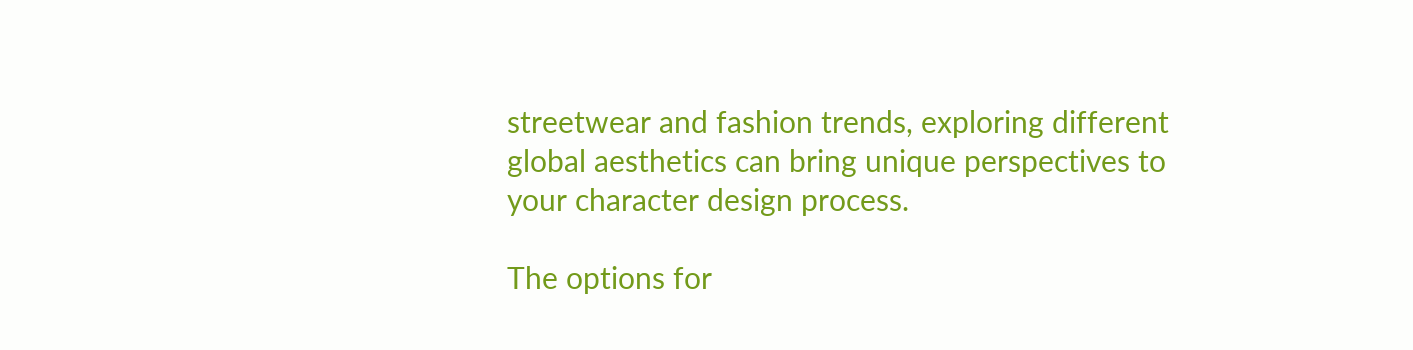streetwear and fashion trends, exploring different global aesthetics can bring unique perspectives to your character design process.

The options for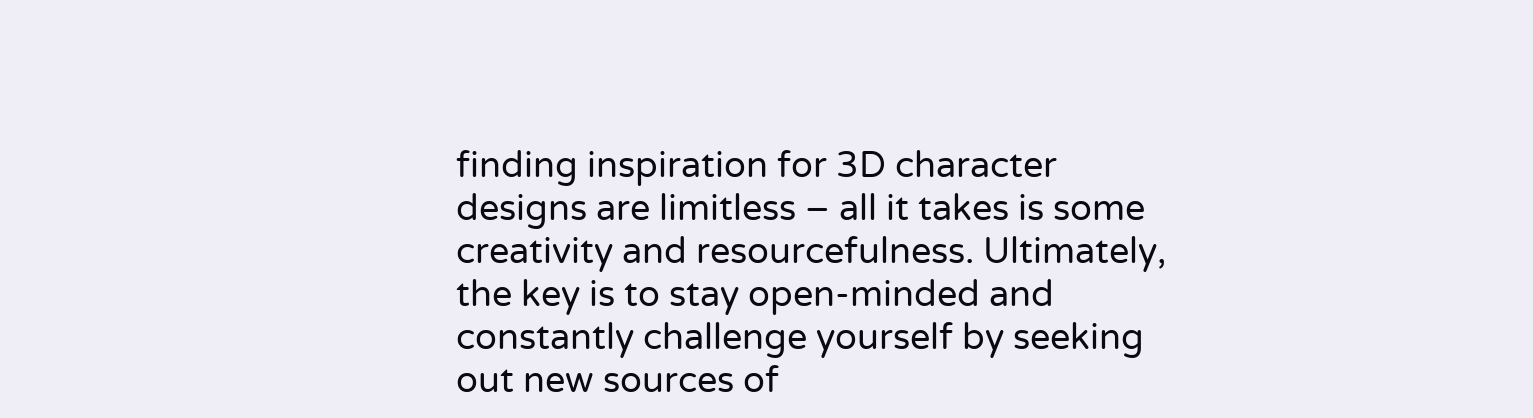finding inspiration for 3D character designs are limitless – all it takes is some creativity and resourcefulness. Ultimately, the key is to stay open-minded and constantly challenge yourself by seeking out new sources of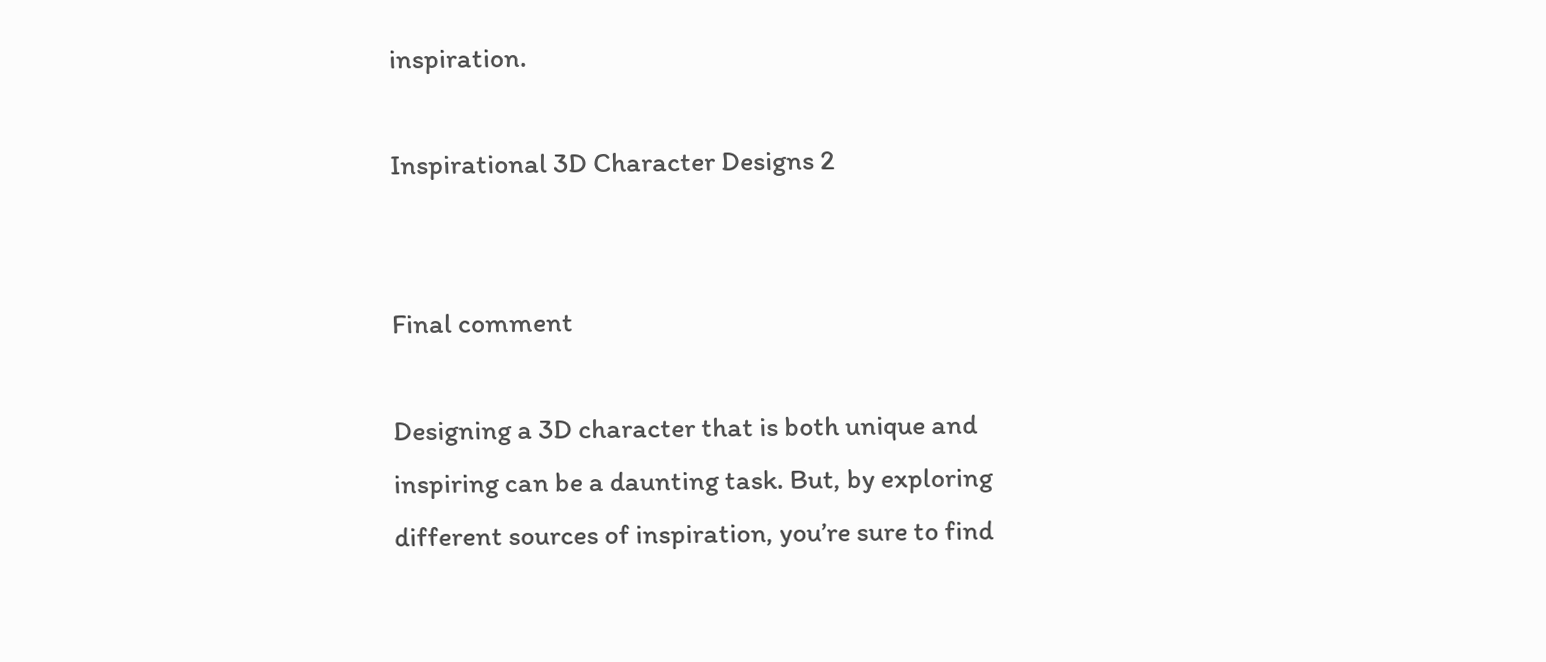inspiration.

Inspirational 3D Character Designs 2


Final comment

Designing a 3D character that is both unique and inspiring can be a daunting task. But, by exploring different sources of inspiration, you’re sure to find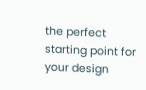the perfect starting point for your design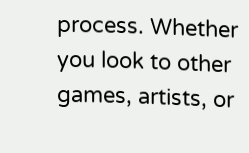process. Whether you look to other games, artists, or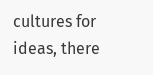cultures for ideas, there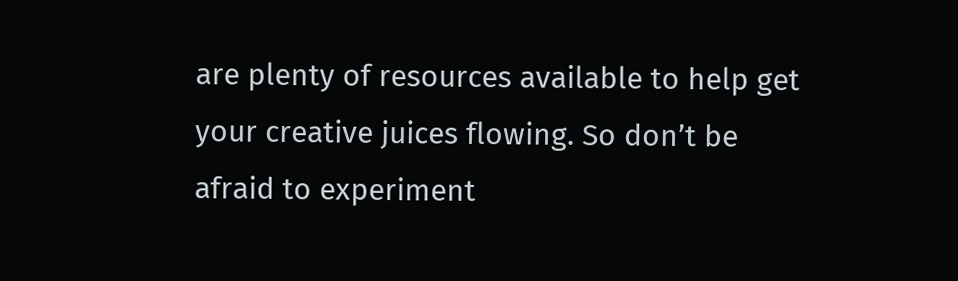are plenty of resources available to help get your creative juices flowing. So don’t be afraid to experiment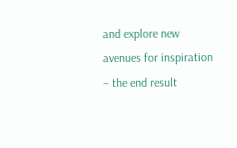and explore new avenues for inspiration – the end result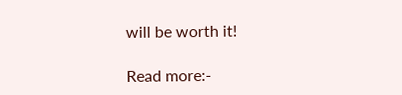will be worth it!

Read more:-